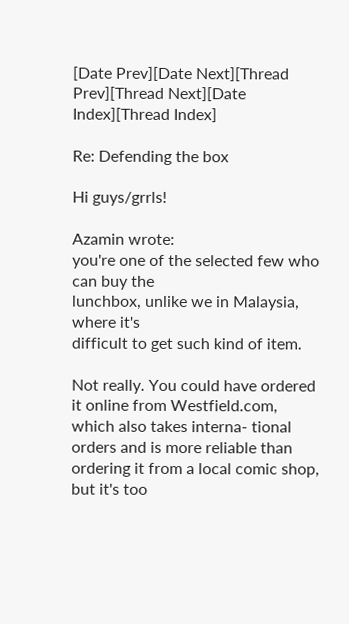[Date Prev][Date Next][Thread Prev][Thread Next][Date Index][Thread Index]

Re: Defending the box

Hi guys/grrls!

Azamin wrote:
you're one of the selected few who can buy the
lunchbox, unlike we in Malaysia, where it's
difficult to get such kind of item.

Not really. You could have ordered it online from Westfield.com, which also takes interna- tional orders and is more reliable than ordering it from a local comic shop, but it's too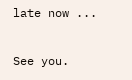late now ...

See you.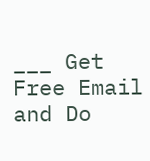___ Get Free Email and Do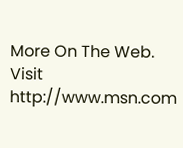More On The Web. Visit http://www.msn.com